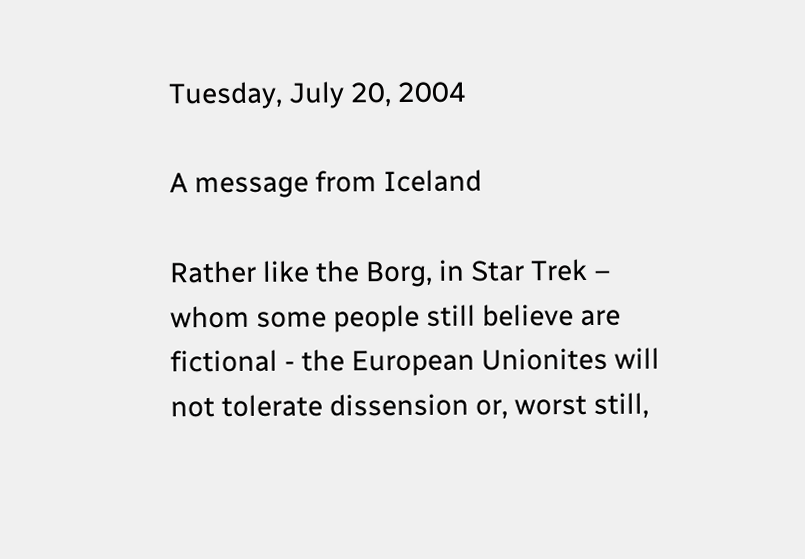Tuesday, July 20, 2004

A message from Iceland

Rather like the Borg, in Star Trek – whom some people still believe are fictional - the European Unionites will not tolerate dissension or, worst still,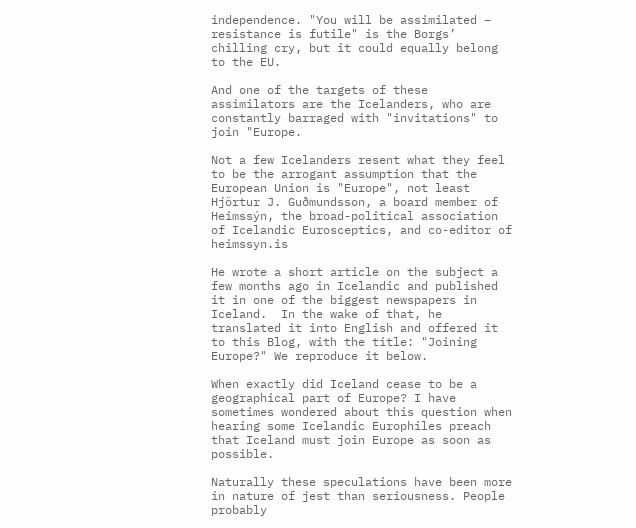independence. "You will be assimilated – resistance is futile" is the Borgs’ chilling cry, but it could equally belong to the EU.

And one of the targets of these assimilators are the Icelanders, who are constantly barraged with "invitations" to join "Europe.

Not a few Icelanders resent what they feel to be the arrogant assumption that the European Union is "Europe", not least Hjörtur J. Guðmundsson, a board member of Heimssýn, the broad-political association of Icelandic Eurosceptics, and co-editor of heimssyn.is

He wrote a short article on the subject a few months ago in Icelandic and published it in one of the biggest newspapers in Iceland.  In the wake of that, he translated it into English and offered it to this Blog, with the title: "Joining Europe?" We reproduce it below.

When exactly did Iceland cease to be a geographical part of Europe? I have sometimes wondered about this question when hearing some Icelandic Europhiles preach that Iceland must join Europe as soon as possible.

Naturally these speculations have been more in nature of jest than seriousness. People probably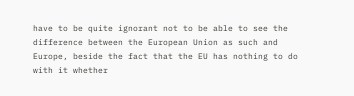have to be quite ignorant not to be able to see the difference between the European Union as such and Europe, beside the fact that the EU has nothing to do with it whether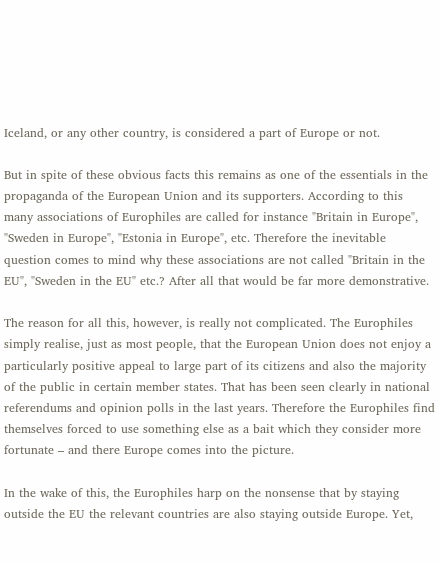Iceland, or any other country, is considered a part of Europe or not.

But in spite of these obvious facts this remains as one of the essentials in the propaganda of the European Union and its supporters. According to this many associations of Europhiles are called for instance "Britain in Europe", "Sweden in Europe", "Estonia in Europe", etc. Therefore the inevitable question comes to mind why these associations are not called "Britain in the EU", "Sweden in the EU" etc.? After all that would be far more demonstrative.

The reason for all this, however, is really not complicated. The Europhiles simply realise, just as most people, that the European Union does not enjoy a particularly positive appeal to large part of its citizens and also the majority of the public in certain member states. That has been seen clearly in national referendums and opinion polls in the last years. Therefore the Europhiles find themselves forced to use something else as a bait which they consider more fortunate – and there Europe comes into the picture.

In the wake of this, the Europhiles harp on the nonsense that by staying outside the EU the relevant countries are also staying outside Europe. Yet,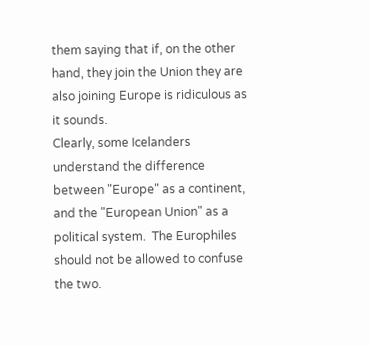them saying that if, on the other hand, they join the Union they are also joining Europe is ridiculous as it sounds.
Clearly, some Icelanders understand the difference between "Europe" as a continent, and the "European Union" as a political system.  The Europhiles should not be allowed to confuse the two.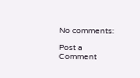No comments:

Post a Comment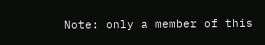Note: only a member of this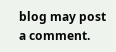blog may post a comment.